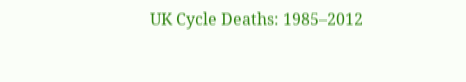UK Cycle Deaths: 1985–2012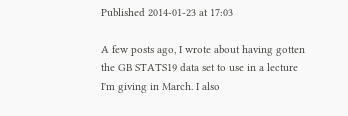Published 2014-01-23 at 17:03

A few posts ago, I wrote about having gotten the GB STATS19 data set to use in a lecture I'm giving in March. I also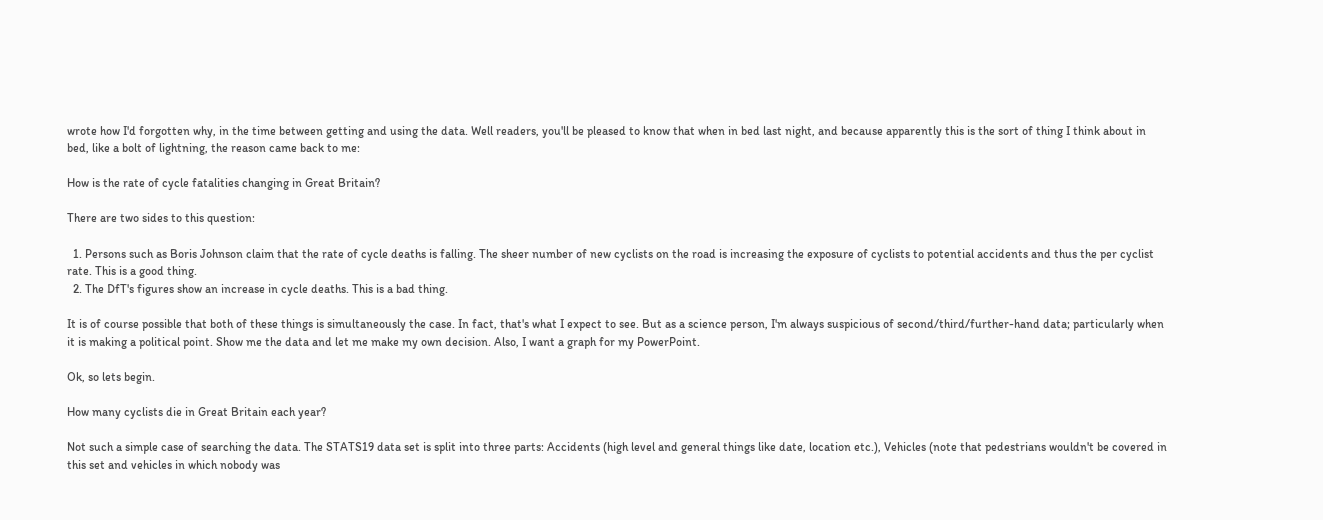wrote how I'd forgotten why, in the time between getting and using the data. Well readers, you'll be pleased to know that when in bed last night, and because apparently this is the sort of thing I think about in bed, like a bolt of lightning, the reason came back to me:

How is the rate of cycle fatalities changing in Great Britain?

There are two sides to this question:

  1. Persons such as Boris Johnson claim that the rate of cycle deaths is falling. The sheer number of new cyclists on the road is increasing the exposure of cyclists to potential accidents and thus the per cyclist rate. This is a good thing.
  2. The DfT's figures show an increase in cycle deaths. This is a bad thing.

It is of course possible that both of these things is simultaneously the case. In fact, that's what I expect to see. But as a science person, I'm always suspicious of second/third/further-hand data; particularly when it is making a political point. Show me the data and let me make my own decision. Also, I want a graph for my PowerPoint.

Ok, so lets begin.

How many cyclists die in Great Britain each year?

Not such a simple case of searching the data. The STATS19 data set is split into three parts: Accidents (high level and general things like date, location etc.), Vehicles (note that pedestrians wouldn't be covered in this set and vehicles in which nobody was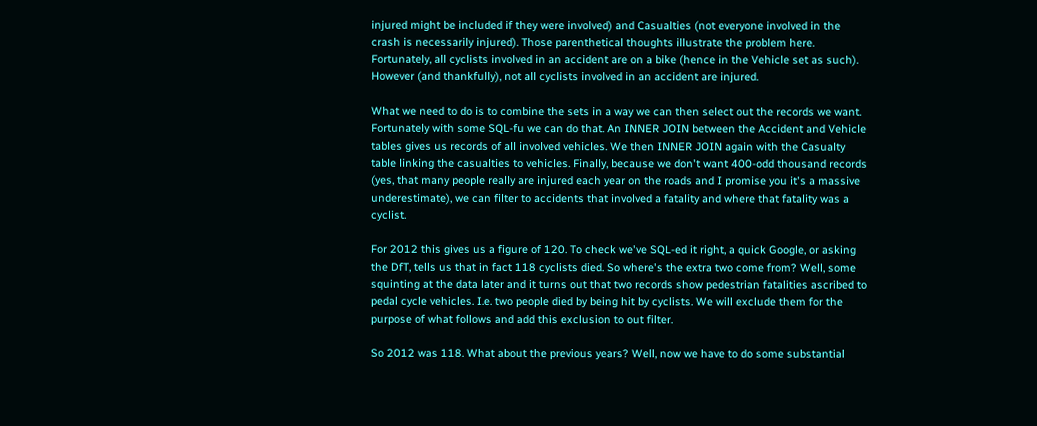injured might be included if they were involved) and Casualties (not everyone involved in the crash is necessarily injured). Those parenthetical thoughts illustrate the problem here. Fortunately, all cyclists involved in an accident are on a bike (hence in the Vehicle set as such). However (and thankfully), not all cyclists involved in an accident are injured.

What we need to do is to combine the sets in a way we can then select out the records we want. Fortunately with some SQL-fu we can do that. An INNER JOIN between the Accident and Vehicle tables gives us records of all involved vehicles. We then INNER JOIN again with the Casualty table linking the casualties to vehicles. Finally, because we don't want 400-odd thousand records (yes, that many people really are injured each year on the roads and I promise you it's a massive underestimate), we can filter to accidents that involved a fatality and where that fatality was a cyclist.

For 2012 this gives us a figure of 120. To check we've SQL-ed it right, a quick Google, or asking the DfT, tells us that in fact 118 cyclists died. So where's the extra two come from? Well, some squinting at the data later and it turns out that two records show pedestrian fatalities ascribed to pedal cycle vehicles. I.e. two people died by being hit by cyclists. We will exclude them for the purpose of what follows and add this exclusion to out filter.

So 2012 was 118. What about the previous years? Well, now we have to do some substantial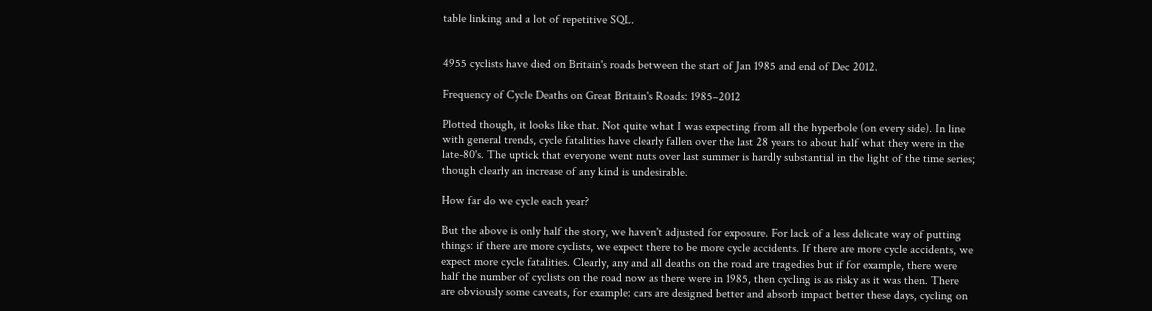table linking and a lot of repetitive SQL.


4955 cyclists have died on Britain's roads between the start of Jan 1985 and end of Dec 2012.

Frequency of Cycle Deaths on Great Britain's Roads: 1985–2012

Plotted though, it looks like that. Not quite what I was expecting from all the hyperbole (on every side). In line with general trends, cycle fatalities have clearly fallen over the last 28 years to about half what they were in the late-80's. The uptick that everyone went nuts over last summer is hardly substantial in the light of the time series; though clearly an increase of any kind is undesirable.

How far do we cycle each year?

But the above is only half the story, we haven't adjusted for exposure. For lack of a less delicate way of putting things: if there are more cyclists, we expect there to be more cycle accidents. If there are more cycle accidents, we expect more cycle fatalities. Clearly, any and all deaths on the road are tragedies but if for example, there were half the number of cyclists on the road now as there were in 1985, then cycling is as risky as it was then. There are obviously some caveats, for example: cars are designed better and absorb impact better these days, cycling on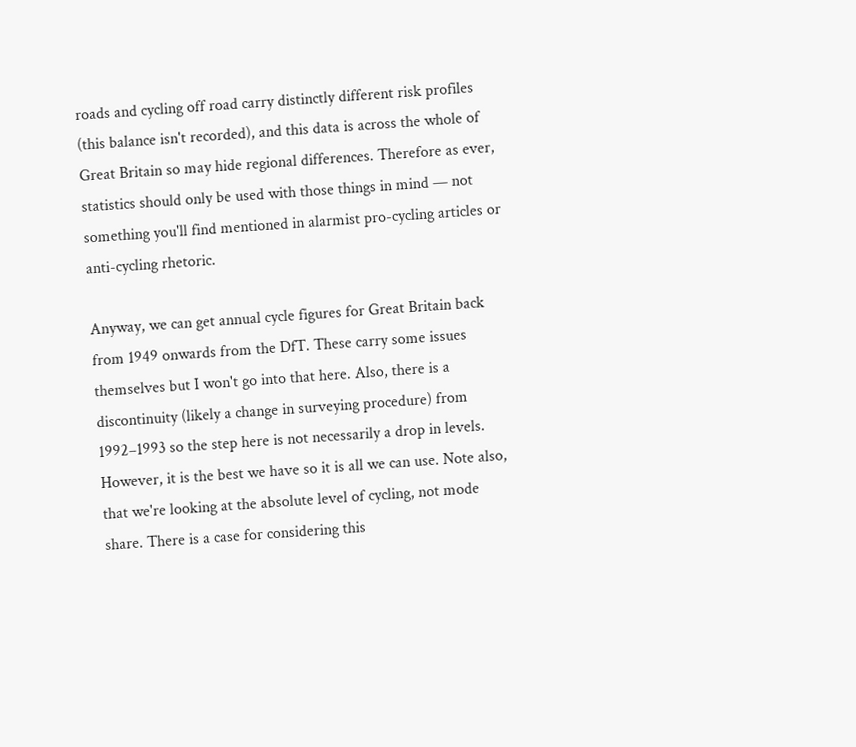roads and cycling off road carry distinctly different risk profiles (this balance isn't recorded), and this data is across the whole of Great Britain so may hide regional differences. Therefore as ever, statistics should only be used with those things in mind — not something you'll find mentioned in alarmist pro-cycling articles or anti-cycling rhetoric.

Anyway, we can get annual cycle figures for Great Britain back from 1949 onwards from the DfT. These carry some issues themselves but I won't go into that here. Also, there is a discontinuity (likely a change in surveying procedure) from 1992–1993 so the step here is not necessarily a drop in levels. However, it is the best we have so it is all we can use. Note also, that we're looking at the absolute level of cycling, not mode share. There is a case for considering this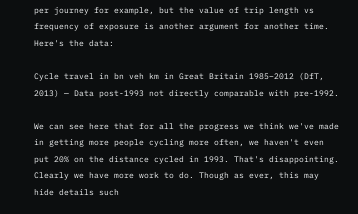per journey for example, but the value of trip length vs frequency of exposure is another argument for another time. Here's the data:

Cycle travel in bn veh km in Great Britain 1985–2012 (DfT, 2013) — Data post-1993 not directly comparable with pre-1992.

We can see here that for all the progress we think we've made in getting more people cycling more often, we haven't even put 20% on the distance cycled in 1993. That's disappointing. Clearly we have more work to do. Though as ever, this may hide details such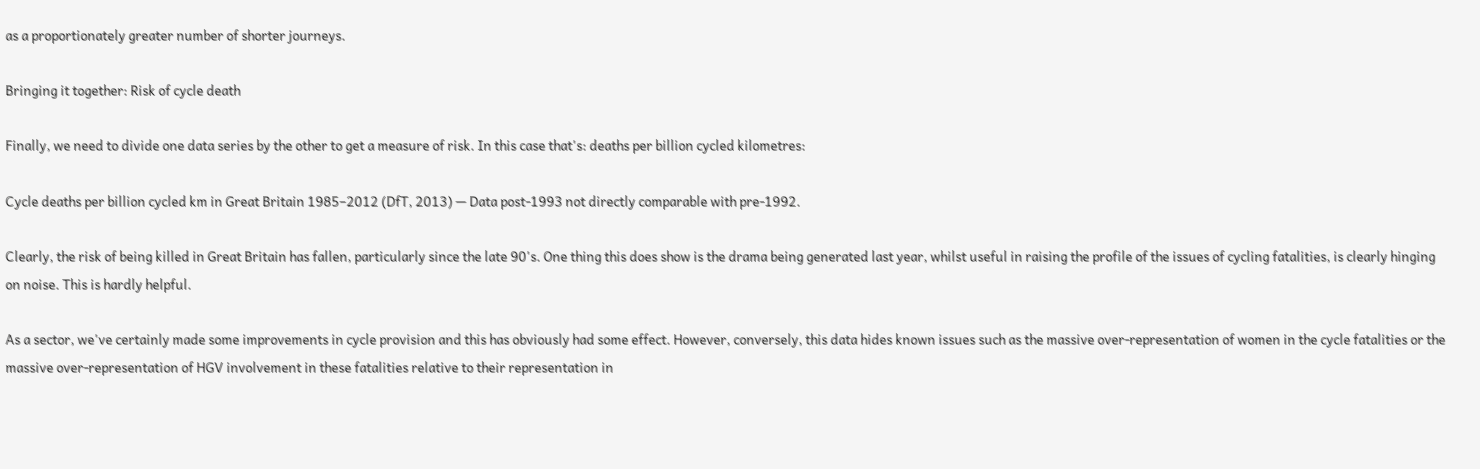as a proportionately greater number of shorter journeys.

Bringing it together: Risk of cycle death

Finally, we need to divide one data series by the other to get a measure of risk. In this case that's: deaths per billion cycled kilometres:

Cycle deaths per billion cycled km in Great Britain 1985–2012 (DfT, 2013) — Data post-1993 not directly comparable with pre-1992.

Clearly, the risk of being killed in Great Britain has fallen, particularly since the late 90's. One thing this does show is the drama being generated last year, whilst useful in raising the profile of the issues of cycling fatalities, is clearly hinging on noise. This is hardly helpful.

As a sector, we've certainly made some improvements in cycle provision and this has obviously had some effect. However, conversely, this data hides known issues such as the massive over-representation of women in the cycle fatalities or the massive over-representation of HGV involvement in these fatalities relative to their representation in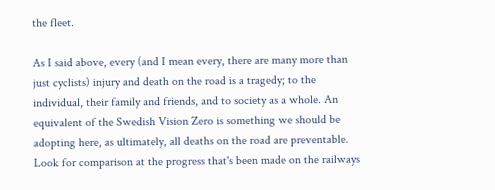the fleet.

As I said above, every (and I mean every, there are many more than just cyclists) injury and death on the road is a tragedy; to the individual, their family and friends, and to society as a whole. An equivalent of the Swedish Vision Zero is something we should be adopting here, as ultimately, all deaths on the road are preventable. Look for comparison at the progress that's been made on the railways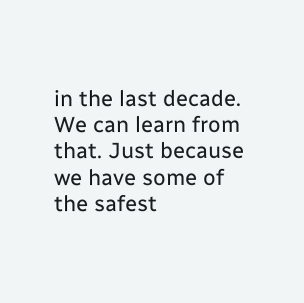in the last decade. We can learn from that. Just because we have some of the safest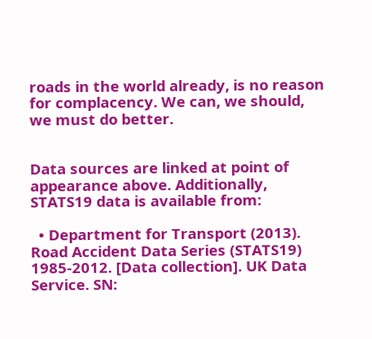roads in the world already, is no reason for complacency. We can, we should, we must do better.


Data sources are linked at point of appearance above. Additionally, STATS19 data is available from:

  • Department for Transport (2013). Road Accident Data Series (STATS19) 1985-2012. [Data collection]. UK Data Service. SN: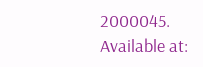2000045. Available at: